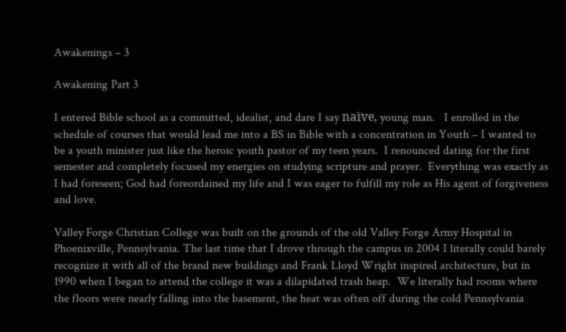Awakenings – 3

Awakening Part 3

I entered Bible school as a committed, idealist, and dare I say naïve, young man.   I enrolled in the schedule of courses that would lead me into a BS in Bible with a concentration in Youth – I wanted to be a youth minister just like the heroic youth pastor of my teen years.  I renounced dating for the first semester and completely focused my energies on studying scripture and prayer.  Everything was exactly as I had foreseen; God had foreordained my life and I was eager to fulfill my role as His agent of forgiveness and love.

Valley Forge Christian College was built on the grounds of the old Valley Forge Army Hospital in Phoenixville, Pennsylvania. The last time that I drove through the campus in 2004 I literally could barely recognize it with all of the brand new buildings and Frank Lloyd Wright inspired architecture, but in 1990 when I began to attend the college it was a dilapidated trash heap.  We literally had rooms where the floors were nearly falling into the basement, the heat was often off during the cold Pennsylvania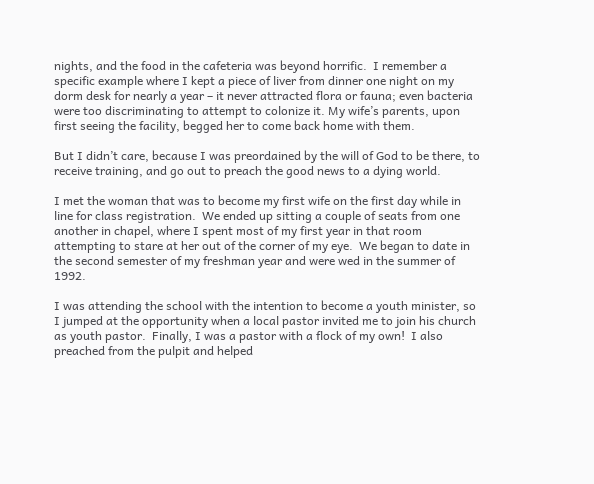nights, and the food in the cafeteria was beyond horrific.  I remember a specific example where I kept a piece of liver from dinner one night on my dorm desk for nearly a year – it never attracted flora or fauna; even bacteria were too discriminating to attempt to colonize it. My wife’s parents, upon first seeing the facility, begged her to come back home with them.

But I didn’t care, because I was preordained by the will of God to be there, to receive training, and go out to preach the good news to a dying world.

I met the woman that was to become my first wife on the first day while in line for class registration.  We ended up sitting a couple of seats from one another in chapel, where I spent most of my first year in that room attempting to stare at her out of the corner of my eye.  We began to date in the second semester of my freshman year and were wed in the summer of 1992.

I was attending the school with the intention to become a youth minister, so I jumped at the opportunity when a local pastor invited me to join his church as youth pastor.  Finally, I was a pastor with a flock of my own!  I also preached from the pulpit and helped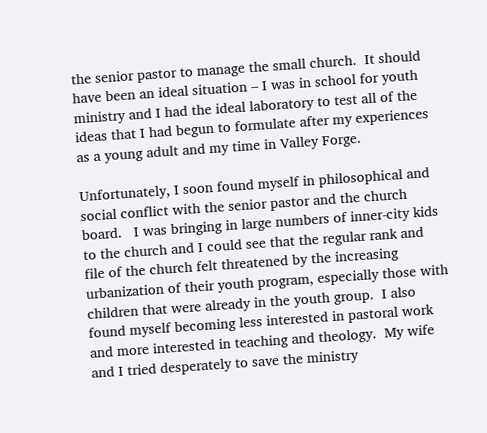the senior pastor to manage the small church.  It should have been an ideal situation – I was in school for youth ministry and I had the ideal laboratory to test all of the ideas that I had begun to formulate after my experiences as a young adult and my time in Valley Forge.

Unfortunately, I soon found myself in philosophical and social conflict with the senior pastor and the church board.   I was bringing in large numbers of inner-city kids to the church and I could see that the regular rank and file of the church felt threatened by the increasing urbanization of their youth program, especially those with children that were already in the youth group.  I also found myself becoming less interested in pastoral work and more interested in teaching and theology.  My wife and I tried desperately to save the ministry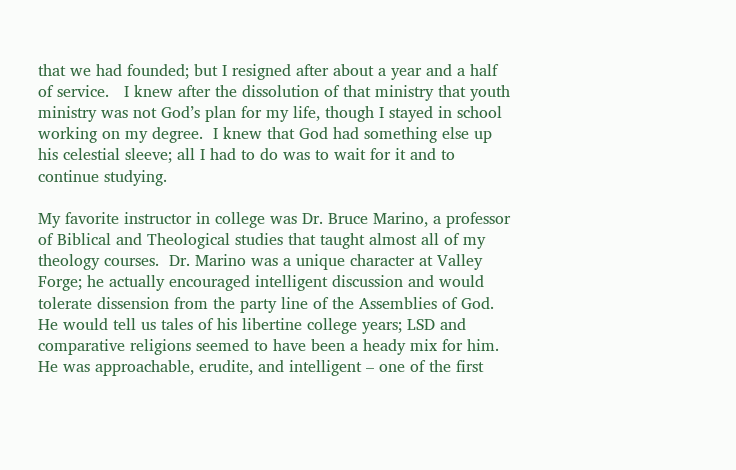that we had founded; but I resigned after about a year and a half of service.   I knew after the dissolution of that ministry that youth ministry was not God’s plan for my life, though I stayed in school working on my degree.  I knew that God had something else up his celestial sleeve; all I had to do was to wait for it and to continue studying.

My favorite instructor in college was Dr. Bruce Marino, a professor of Biblical and Theological studies that taught almost all of my theology courses.  Dr. Marino was a unique character at Valley Forge; he actually encouraged intelligent discussion and would tolerate dissension from the party line of the Assemblies of God.  He would tell us tales of his libertine college years; LSD and comparative religions seemed to have been a heady mix for him.  He was approachable, erudite, and intelligent – one of the first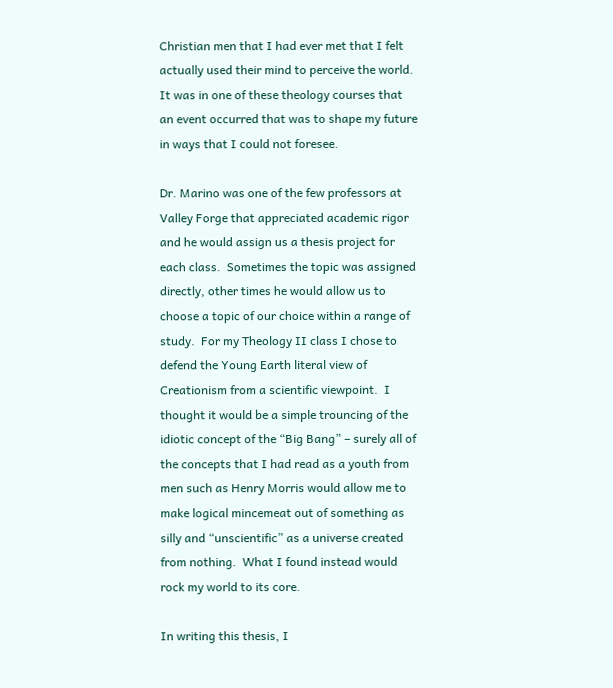Christian men that I had ever met that I felt actually used their mind to perceive the world.  It was in one of these theology courses that an event occurred that was to shape my future in ways that I could not foresee.

Dr. Marino was one of the few professors at Valley Forge that appreciated academic rigor and he would assign us a thesis project for each class.  Sometimes the topic was assigned directly, other times he would allow us to choose a topic of our choice within a range of study.  For my Theology II class I chose to defend the Young Earth literal view of Creationism from a scientific viewpoint.  I thought it would be a simple trouncing of the idiotic concept of the “Big Bang” – surely all of the concepts that I had read as a youth from men such as Henry Morris would allow me to make logical mincemeat out of something as silly and “unscientific” as a universe created from nothing.  What I found instead would rock my world to its core.

In writing this thesis, I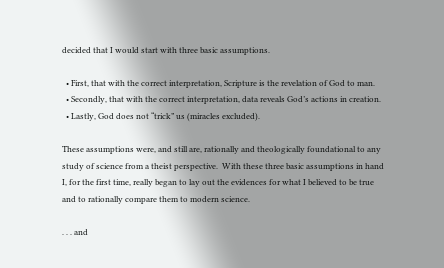decided that I would start with three basic assumptions.

  • First, that with the correct interpretation, Scripture is the revelation of God to man.
  • Secondly, that with the correct interpretation, data reveals God’s actions in creation.
  • Lastly, God does not “trick” us (miracles excluded).

These assumptions were, and still are, rationally and theologically foundational to any study of science from a theist perspective.  With these three basic assumptions in hand I, for the first time, really began to lay out the evidences for what I believed to be true and to rationally compare them to modern science.

. . . and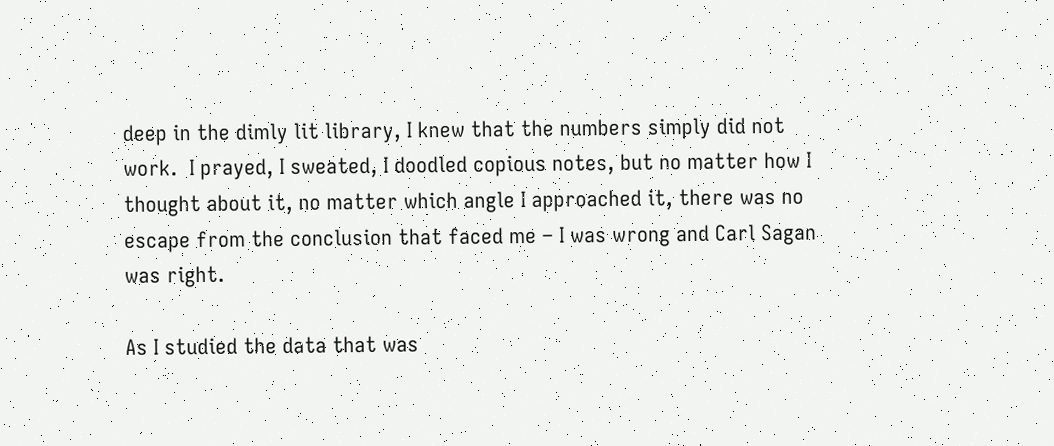deep in the dimly lit library, I knew that the numbers simply did not work.  I prayed, I sweated, I doodled copious notes, but no matter how I thought about it, no matter which angle I approached it, there was no escape from the conclusion that faced me – I was wrong and Carl Sagan was right.

As I studied the data that was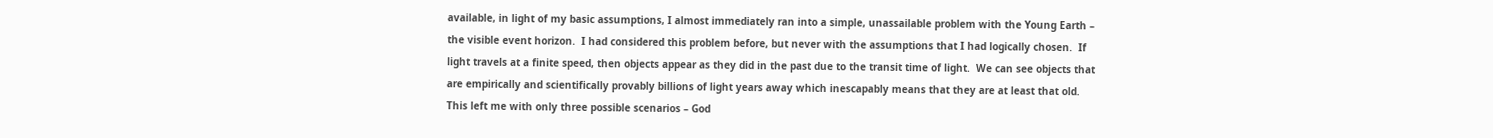available, in light of my basic assumptions, I almost immediately ran into a simple, unassailable problem with the Young Earth – the visible event horizon.  I had considered this problem before, but never with the assumptions that I had logically chosen.  If light travels at a finite speed, then objects appear as they did in the past due to the transit time of light.  We can see objects that are empirically and scientifically provably billions of light years away which inescapably means that they are at least that old.  This left me with only three possible scenarios – God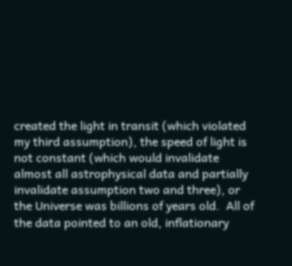created the light in transit (which violated my third assumption), the speed of light is not constant (which would invalidate almost all astrophysical data and partially invalidate assumption two and three), or the Universe was billions of years old.  All of the data pointed to an old, inflationary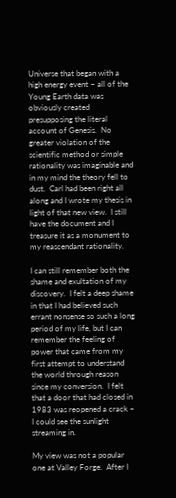Universe that began with a high energy event – all of the Young Earth data was obviously created presupposing the literal account of Genesis.  No greater violation of the scientific method or simple rationality was imaginable and in my mind the theory fell to dust.  Carl had been right all along and I wrote my thesis in light of that new view.  I still have the document and I treasure it as a monument to my reascendant rationality.

I can still remember both the shame and exultation of my discovery.  I felt a deep shame in that I had believed such errant nonsense so such a long period of my life, but I can remember the feeling of power that came from my first attempt to understand the world through reason since my conversion.  I felt that a door that had closed in 1983 was reopened a crack – I could see the sunlight streaming in.

My view was not a popular one at Valley Forge.  After I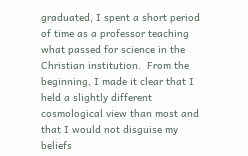graduated, I spent a short period of time as a professor teaching what passed for science in the Christian institution.  From the beginning, I made it clear that I held a slightly different cosmological view than most and that I would not disguise my beliefs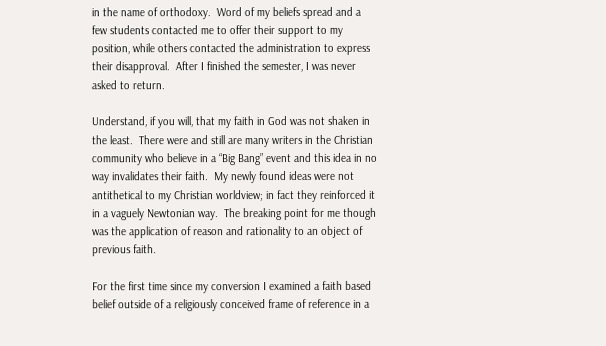in the name of orthodoxy.  Word of my beliefs spread and a few students contacted me to offer their support to my position, while others contacted the administration to express their disapproval.  After I finished the semester, I was never asked to return.

Understand, if you will, that my faith in God was not shaken in the least.  There were and still are many writers in the Christian community who believe in a “Big Bang” event and this idea in no way invalidates their faith.  My newly found ideas were not antithetical to my Christian worldview; in fact they reinforced it in a vaguely Newtonian way.  The breaking point for me though was the application of reason and rationality to an object of previous faith.

For the first time since my conversion I examined a faith based belief outside of a religiously conceived frame of reference in a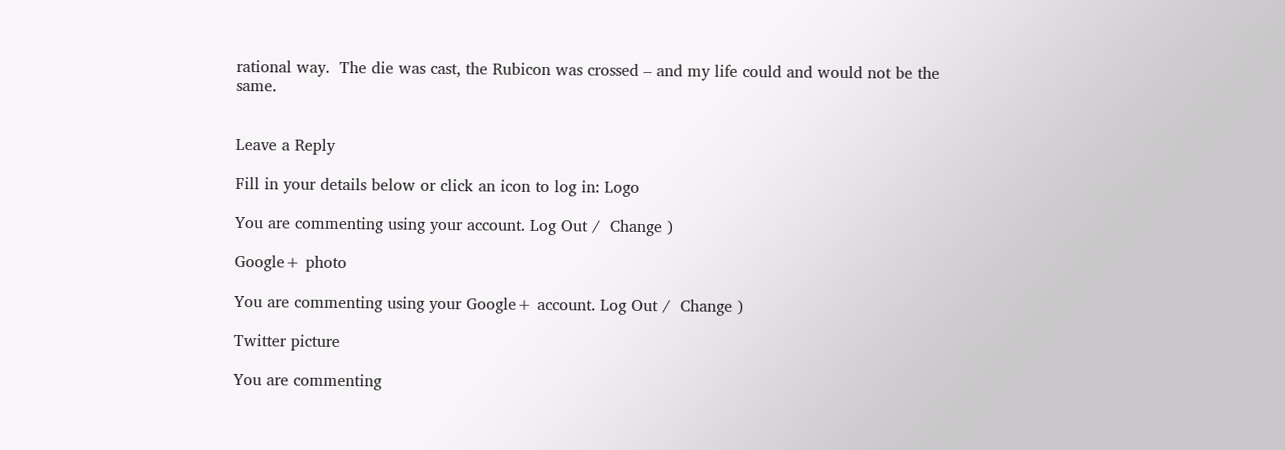rational way.  The die was cast, the Rubicon was crossed – and my life could and would not be the same.


Leave a Reply

Fill in your details below or click an icon to log in: Logo

You are commenting using your account. Log Out /  Change )

Google+ photo

You are commenting using your Google+ account. Log Out /  Change )

Twitter picture

You are commenting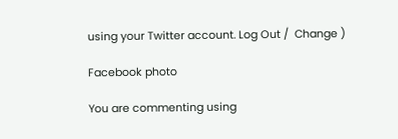using your Twitter account. Log Out /  Change )

Facebook photo

You are commenting using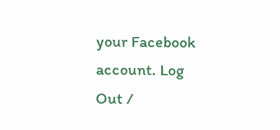your Facebook account. Log Out /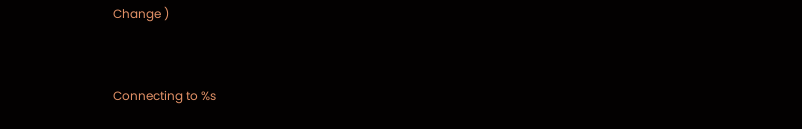Change )


Connecting to %s